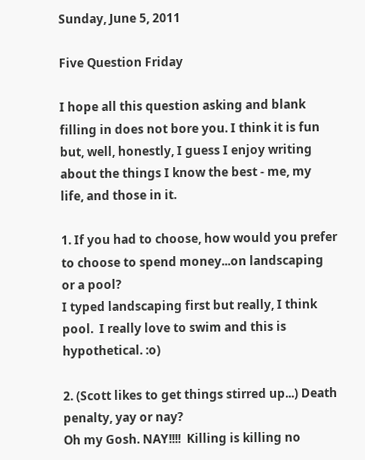Sunday, June 5, 2011

Five Question Friday

I hope all this question asking and blank filling in does not bore you. I think it is fun but, well, honestly, I guess I enjoy writing about the things I know the best - me, my life, and those in it.

1. If you had to choose, how would you prefer to choose to spend money...on landscaping or a pool?
I typed landscaping first but really, I think pool.  I really love to swim and this is hypothetical. :o)

2. (Scott likes to get things stirred up...) Death penalty, yay or nay?
Oh my Gosh. NAY!!!!  Killing is killing no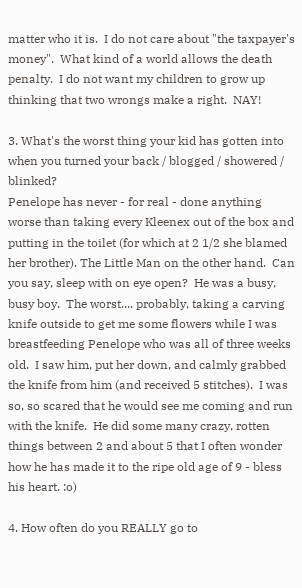matter who it is.  I do not care about "the taxpayer's money".  What kind of a world allows the death penalty.  I do not want my children to grow up thinking that two wrongs make a right.  NAY!

3. What's the worst thing your kid has gotten into when you turned your back / blogged / showered / blinked?
Penelope has never - for real - done anything worse than taking every Kleenex out of the box and putting in the toilet (for which at 2 1/2 she blamed her brother). The Little Man on the other hand.  Can you say, sleep with on eye open?  He was a busy, busy boy.  The worst.... probably, taking a carving knife outside to get me some flowers while I was breastfeeding Penelope who was all of three weeks old.  I saw him, put her down, and calmly grabbed the knife from him (and received 5 stitches).  I was so, so scared that he would see me coming and run with the knife.  He did some many crazy, rotten things between 2 and about 5 that I often wonder how he has made it to the ripe old age of 9 - bless his heart. :o)

4. How often do you REALLY go to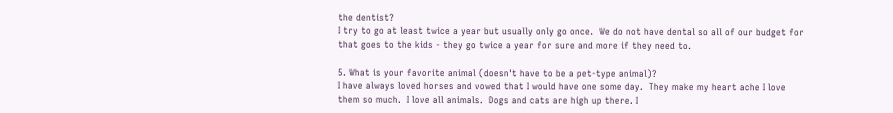the dentist?
I try to go at least twice a year but usually only go once.  We do not have dental so all of our budget for that goes to the kids - they go twice a year for sure and more if they need to.

5. What is your favorite animal (doesn't have to be a pet-type animal)?
I have always loved horses and vowed that I would have one some day.  They make my heart ache I love them so much.  I love all animals.  Dogs and cats are high up there. I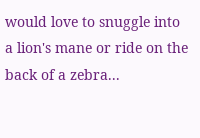would love to snuggle into a lion's mane or ride on the back of a zebra...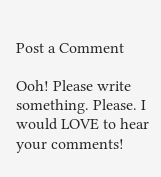Post a Comment

Ooh! Please write something. Please. I would LOVE to hear your comments!